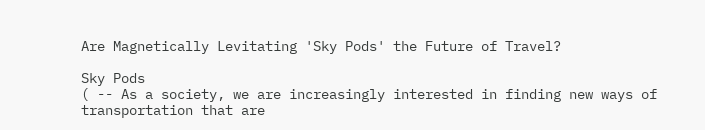Are Magnetically Levitating 'Sky Pods' the Future of Travel?

Sky Pods
( -- As a society, we are increasingly interested in finding new ways of transportation that are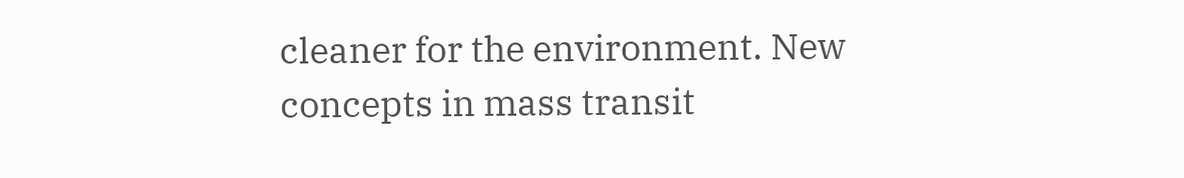cleaner for the environment. New concepts in mass transit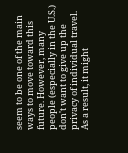seem to be one of the main ways to move toward this future. However, many people (especially in the U.S.) don't want to give up the privacy of individual travel. As a result, it might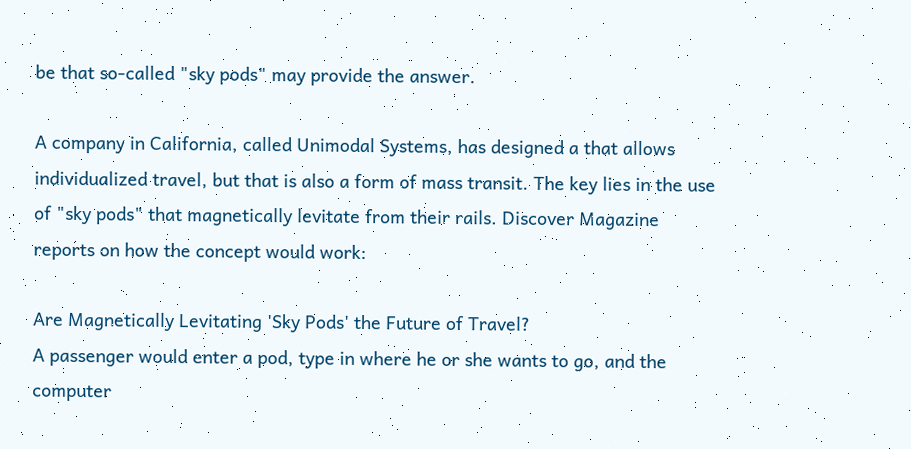be that so-called "sky pods" may provide the answer.

A company in California, called Unimodal Systems, has designed a that allows individualized travel, but that is also a form of mass transit. The key lies in the use of "sky pods" that magnetically levitate from their rails. Discover Magazine reports on how the concept would work:

Are Magnetically Levitating 'Sky Pods' the Future of Travel?
A passenger would enter a pod, type in where he or she wants to go, and the computer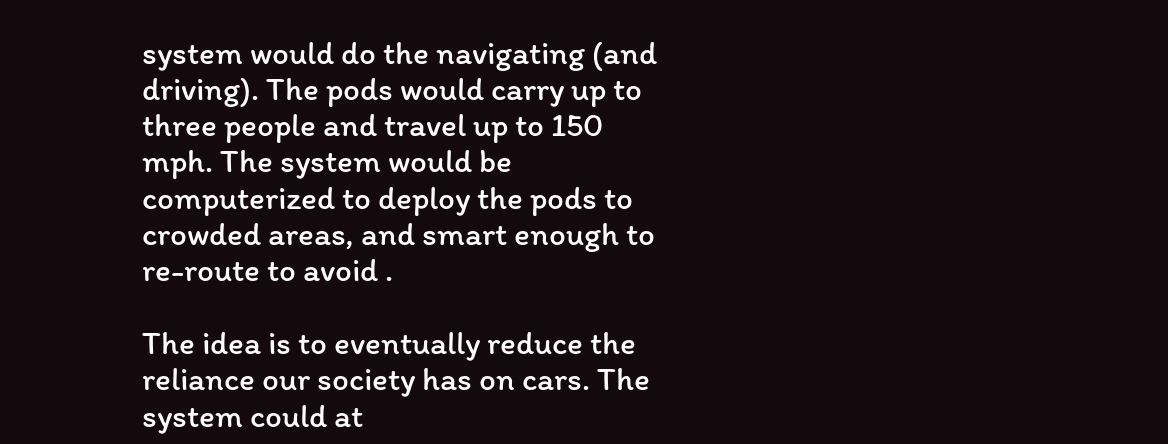system would do the navigating (and driving). The pods would carry up to three people and travel up to 150 mph. The system would be computerized to deploy the pods to crowded areas, and smart enough to re-route to avoid .

The idea is to eventually reduce the reliance our society has on cars. The system could at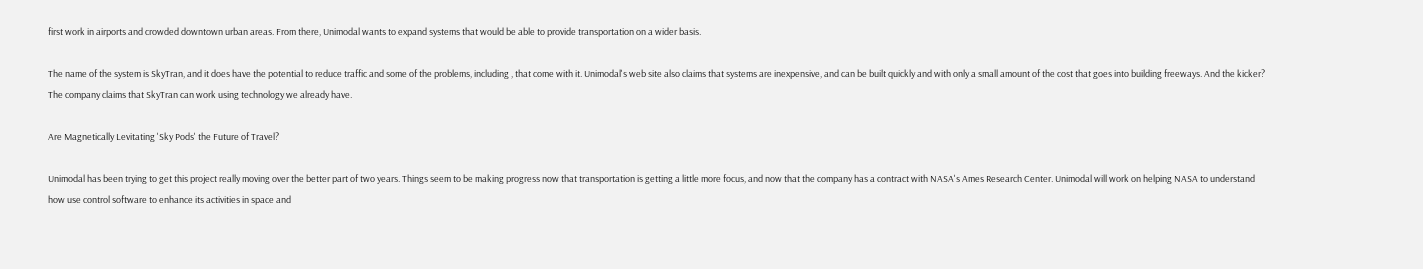first work in airports and crowded downtown urban areas. From there, Unimodal wants to expand systems that would be able to provide transportation on a wider basis.

The name of the system is SkyTran, and it does have the potential to reduce traffic and some of the problems, including , that come with it. Unimodal's web site also claims that systems are inexpensive, and can be built quickly and with only a small amount of the cost that goes into building freeways. And the kicker? The company claims that SkyTran can work using technology we already have.

Are Magnetically Levitating 'Sky Pods' the Future of Travel?

Unimodal has been trying to get this project really moving over the better part of two years. Things seem to be making progress now that transportation is getting a little more focus, and now that the company has a contract with NASA's Ames Research Center. Unimodal will work on helping NASA to understand how use control software to enhance its activities in space and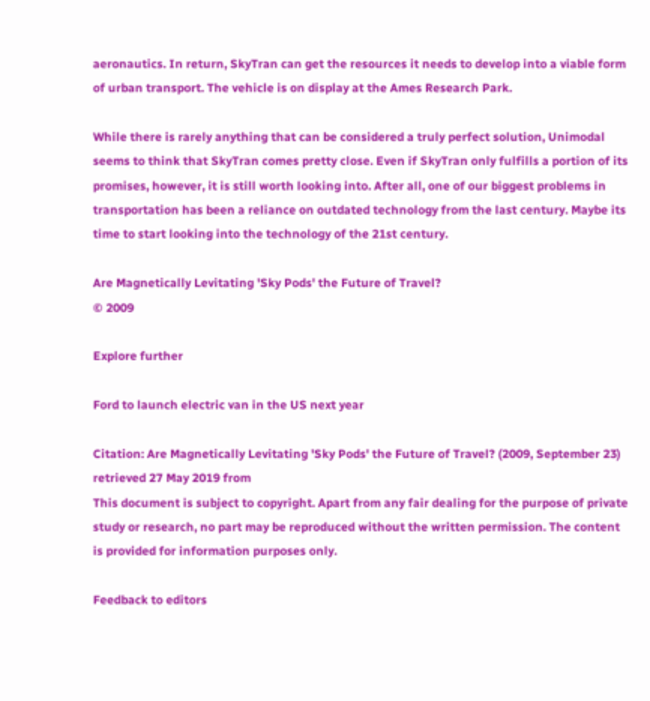aeronautics. In return, SkyTran can get the resources it needs to develop into a viable form of urban transport. The vehicle is on display at the Ames Research Park.

While there is rarely anything that can be considered a truly perfect solution, Unimodal seems to think that SkyTran comes pretty close. Even if SkyTran only fulfills a portion of its promises, however, it is still worth looking into. After all, one of our biggest problems in transportation has been a reliance on outdated technology from the last century. Maybe its time to start looking into the technology of the 21st century.

Are Magnetically Levitating 'Sky Pods' the Future of Travel?
© 2009

Explore further

Ford to launch electric van in the US next year

Citation: Are Magnetically Levitating 'Sky Pods' the Future of Travel? (2009, September 23) retrieved 27 May 2019 from
This document is subject to copyright. Apart from any fair dealing for the purpose of private study or research, no part may be reproduced without the written permission. The content is provided for information purposes only.

Feedback to editors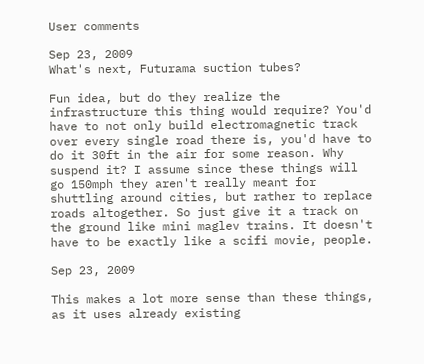User comments

Sep 23, 2009
What's next, Futurama suction tubes?

Fun idea, but do they realize the infrastructure this thing would require? You'd have to not only build electromagnetic track over every single road there is, you'd have to do it 30ft in the air for some reason. Why suspend it? I assume since these things will go 150mph they aren't really meant for shuttling around cities, but rather to replace roads altogether. So just give it a track on the ground like mini maglev trains. It doesn't have to be exactly like a scifi movie, people.

Sep 23, 2009

This makes a lot more sense than these things, as it uses already existing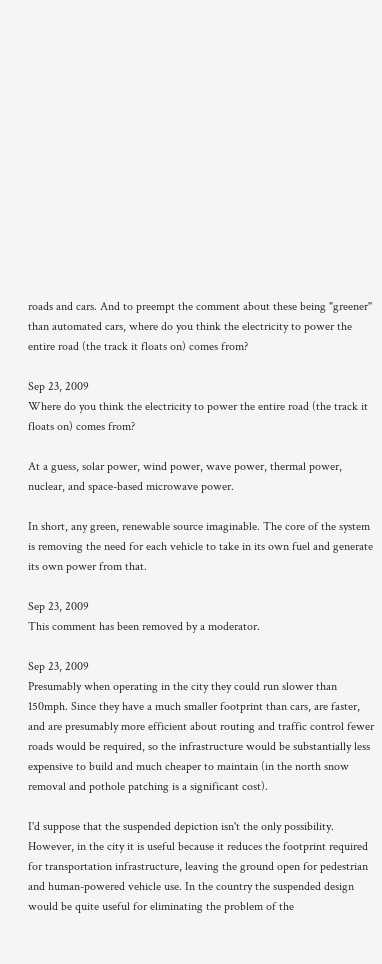roads and cars. And to preempt the comment about these being "greener" than automated cars, where do you think the electricity to power the entire road (the track it floats on) comes from?

Sep 23, 2009
Where do you think the electricity to power the entire road (the track it floats on) comes from?

At a guess, solar power, wind power, wave power, thermal power, nuclear, and space-based microwave power.

In short, any green, renewable source imaginable. The core of the system is removing the need for each vehicle to take in its own fuel and generate its own power from that.

Sep 23, 2009
This comment has been removed by a moderator.

Sep 23, 2009
Presumably when operating in the city they could run slower than 150mph. Since they have a much smaller footprint than cars, are faster, and are presumably more efficient about routing and traffic control fewer roads would be required, so the infrastructure would be substantially less expensive to build and much cheaper to maintain (in the north snow removal and pothole patching is a significant cost).

I'd suppose that the suspended depiction isn't the only possibility. However, in the city it is useful because it reduces the footprint required for transportation infrastructure, leaving the ground open for pedestrian and human-powered vehicle use. In the country the suspended design would be quite useful for eliminating the problem of the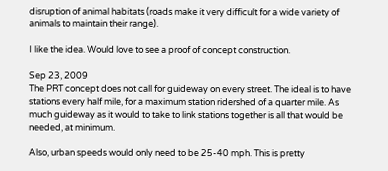disruption of animal habitats (roads make it very difficult for a wide variety of animals to maintain their range).

I like the idea. Would love to see a proof of concept construction.

Sep 23, 2009
The PRT concept does not call for guideway on every street. The ideal is to have stations every half mile, for a maximum station ridershed of a quarter mile. As much guideway as it would to take to link stations together is all that would be needed, at minimum.

Also, urban speeds would only need to be 25-40 mph. This is pretty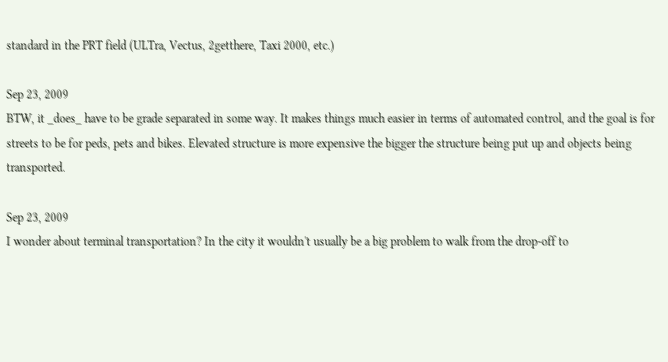standard in the PRT field (ULTra, Vectus, 2getthere, Taxi 2000, etc.)

Sep 23, 2009
BTW, it _does_ have to be grade separated in some way. It makes things much easier in terms of automated control, and the goal is for streets to be for peds, pets and bikes. Elevated structure is more expensive the bigger the structure being put up and objects being transported.

Sep 23, 2009
I wonder about terminal transportation? In the city it wouldn't usually be a big problem to walk from the drop-off to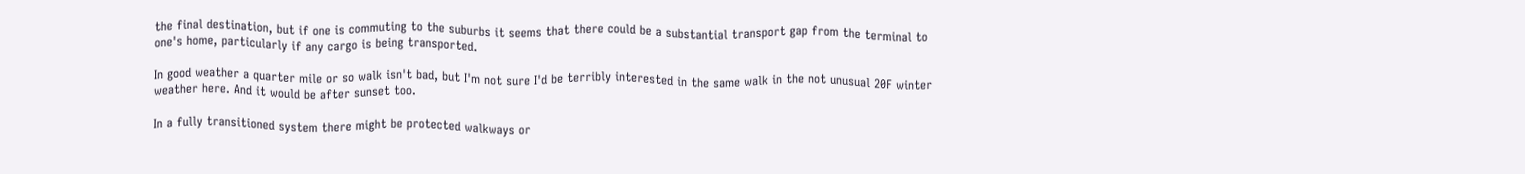the final destination, but if one is commuting to the suburbs it seems that there could be a substantial transport gap from the terminal to one's home, particularly if any cargo is being transported.

In good weather a quarter mile or so walk isn't bad, but I'm not sure I'd be terribly interested in the same walk in the not unusual 20F winter weather here. And it would be after sunset too.

In a fully transitioned system there might be protected walkways or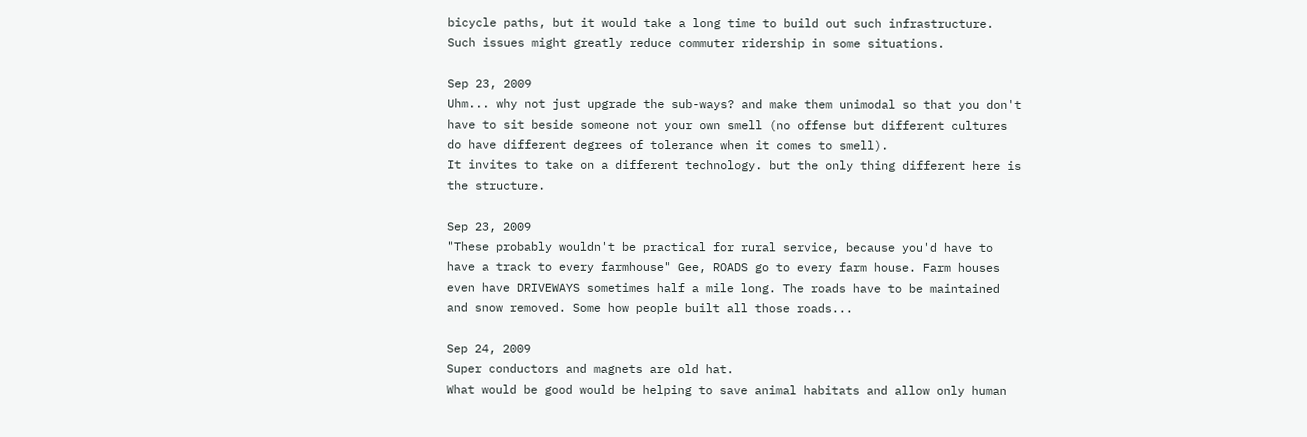bicycle paths, but it would take a long time to build out such infrastructure. Such issues might greatly reduce commuter ridership in some situations.

Sep 23, 2009
Uhm... why not just upgrade the sub-ways? and make them unimodal so that you don't have to sit beside someone not your own smell (no offense but different cultures do have different degrees of tolerance when it comes to smell).
It invites to take on a different technology. but the only thing different here is the structure.

Sep 23, 2009
"These probably wouldn't be practical for rural service, because you'd have to have a track to every farmhouse" Gee, ROADS go to every farm house. Farm houses even have DRIVEWAYS sometimes half a mile long. The roads have to be maintained and snow removed. Some how people built all those roads...

Sep 24, 2009
Super conductors and magnets are old hat.
What would be good would be helping to save animal habitats and allow only human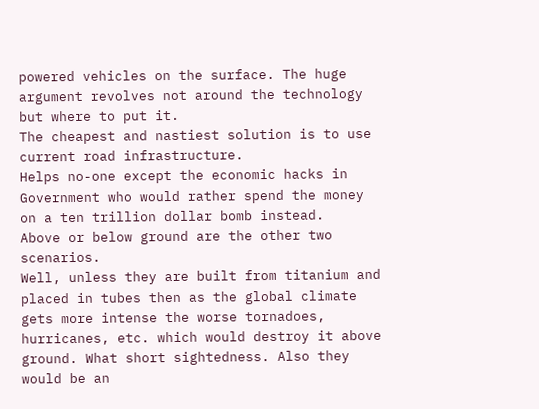powered vehicles on the surface. The huge argument revolves not around the technology but where to put it.
The cheapest and nastiest solution is to use current road infrastructure.
Helps no-one except the economic hacks in Government who would rather spend the money on a ten trillion dollar bomb instead.
Above or below ground are the other two scenarios.
Well, unless they are built from titanium and placed in tubes then as the global climate gets more intense the worse tornadoes, hurricanes, etc. which would destroy it above ground. What short sightedness. Also they would be an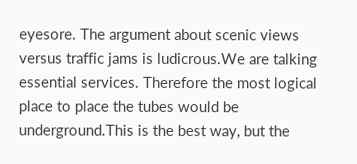eyesore. The argument about scenic views versus traffic jams is ludicrous.We are talking essential services. Therefore the most logical place to place the tubes would be underground.This is the best way, but the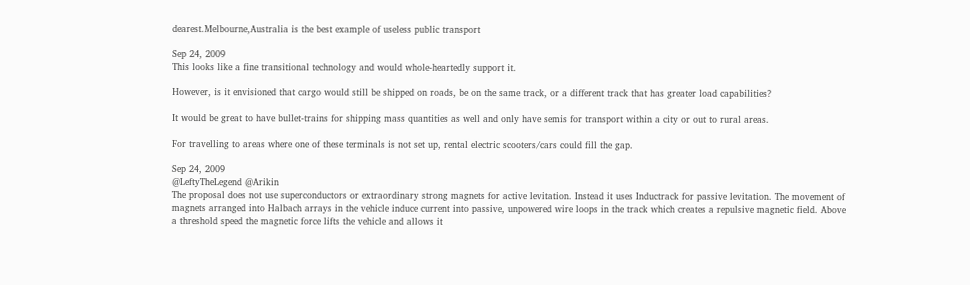dearest.Melbourne,Australia is the best example of useless public transport

Sep 24, 2009
This looks like a fine transitional technology and would whole-heartedly support it.

However, is it envisioned that cargo would still be shipped on roads, be on the same track, or a different track that has greater load capabilities?

It would be great to have bullet-trains for shipping mass quantities as well and only have semis for transport within a city or out to rural areas.

For travelling to areas where one of these terminals is not set up, rental electric scooters/cars could fill the gap.

Sep 24, 2009
@LeftyTheLegend @Arikin
The proposal does not use superconductors or extraordinary strong magnets for active levitation. Instead it uses Inductrack for passive levitation. The movement of magnets arranged into Halbach arrays in the vehicle induce current into passive, unpowered wire loops in the track which creates a repulsive magnetic field. Above a threshold speed the magnetic force lifts the vehicle and allows it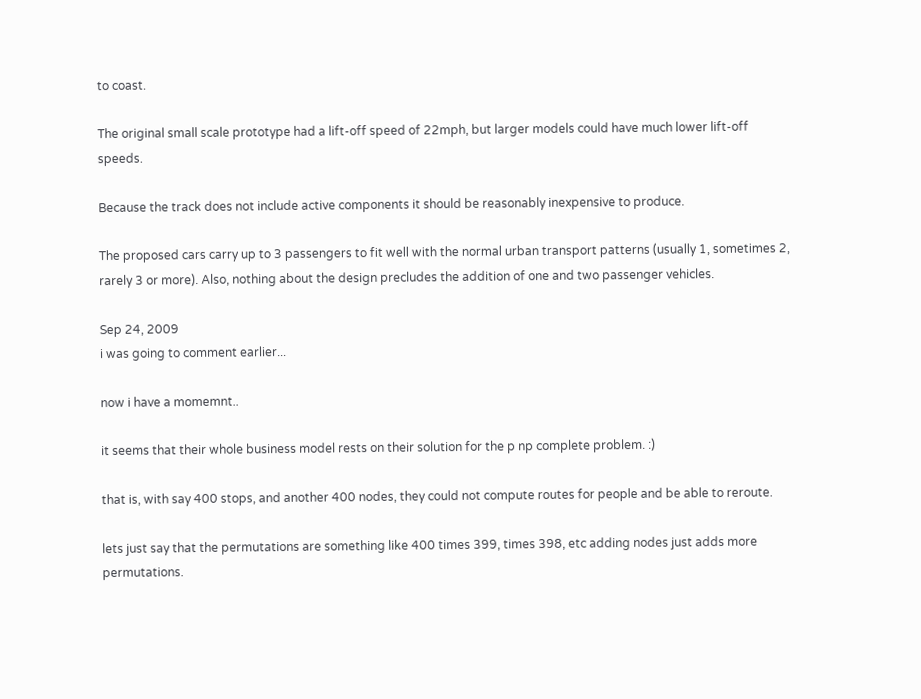to coast.

The original small scale prototype had a lift-off speed of 22mph, but larger models could have much lower lift-off speeds.

Because the track does not include active components it should be reasonably inexpensive to produce.

The proposed cars carry up to 3 passengers to fit well with the normal urban transport patterns (usually 1, sometimes 2, rarely 3 or more). Also, nothing about the design precludes the addition of one and two passenger vehicles.

Sep 24, 2009
i was going to comment earlier...

now i have a momemnt..

it seems that their whole business model rests on their solution for the p np complete problem. :)

that is, with say 400 stops, and another 400 nodes, they could not compute routes for people and be able to reroute.

lets just say that the permutations are something like 400 times 399, times 398, etc adding nodes just adds more permutations.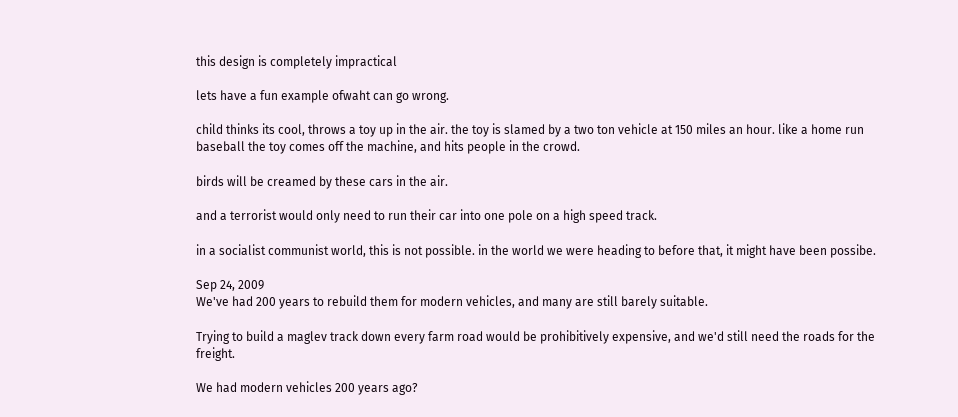this design is completely impractical

lets have a fun example ofwaht can go wrong.

child thinks its cool, throws a toy up in the air. the toy is slamed by a two ton vehicle at 150 miles an hour. like a home run baseball the toy comes off the machine, and hits people in the crowd.

birds will be creamed by these cars in the air.

and a terrorist would only need to run their car into one pole on a high speed track.

in a socialist communist world, this is not possible. in the world we were heading to before that, it might have been possibe.

Sep 24, 2009
We've had 200 years to rebuild them for modern vehicles, and many are still barely suitable.

Trying to build a maglev track down every farm road would be prohibitively expensive, and we'd still need the roads for the freight.

We had modern vehicles 200 years ago?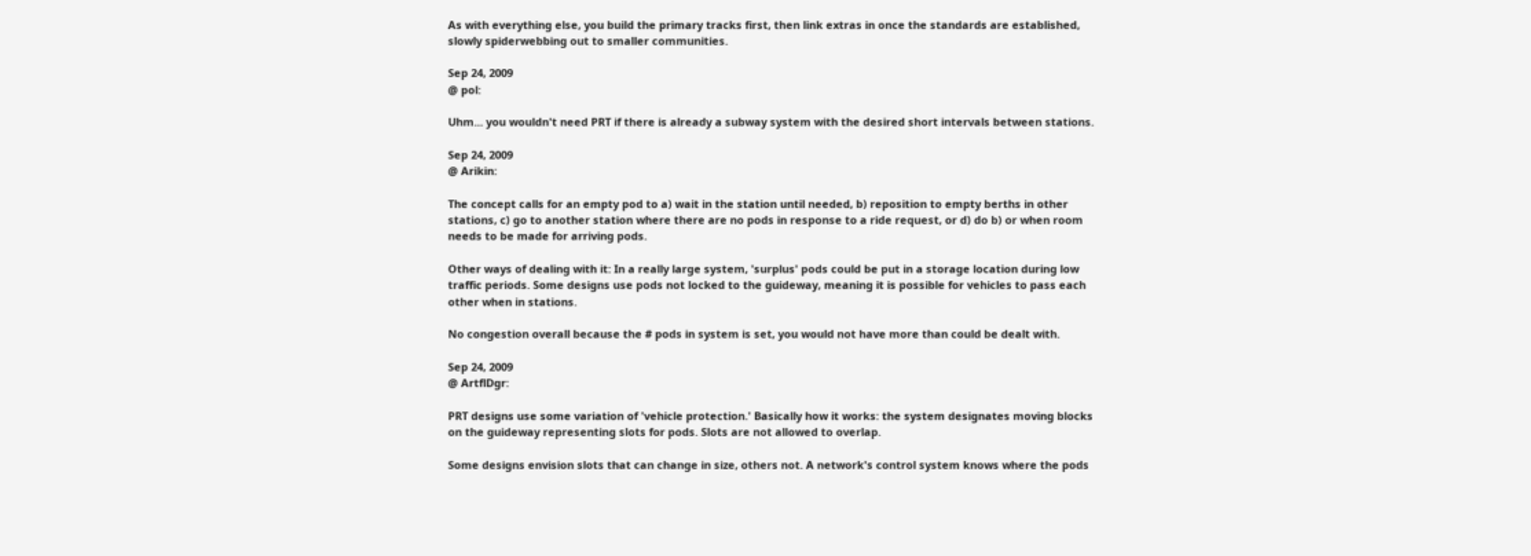As with everything else, you build the primary tracks first, then link extras in once the standards are established, slowly spiderwebbing out to smaller communities.

Sep 24, 2009
@ pol:

Uhm... you wouldn't need PRT if there is already a subway system with the desired short intervals between stations.

Sep 24, 2009
@ Arikin:

The concept calls for an empty pod to a) wait in the station until needed, b) reposition to empty berths in other stations, c) go to another station where there are no pods in response to a ride request, or d) do b) or when room needs to be made for arriving pods.

Other ways of dealing with it: In a really large system, 'surplus' pods could be put in a storage location during low traffic periods. Some designs use pods not locked to the guideway, meaning it is possible for vehicles to pass each other when in stations.

No congestion overall because the # pods in system is set, you would not have more than could be dealt with.

Sep 24, 2009
@ ArtflDgr:

PRT designs use some variation of 'vehicle protection.' Basically how it works: the system designates moving blocks on the guideway representing slots for pods. Slots are not allowed to overlap.

Some designs envision slots that can change in size, others not. A network's control system knows where the pods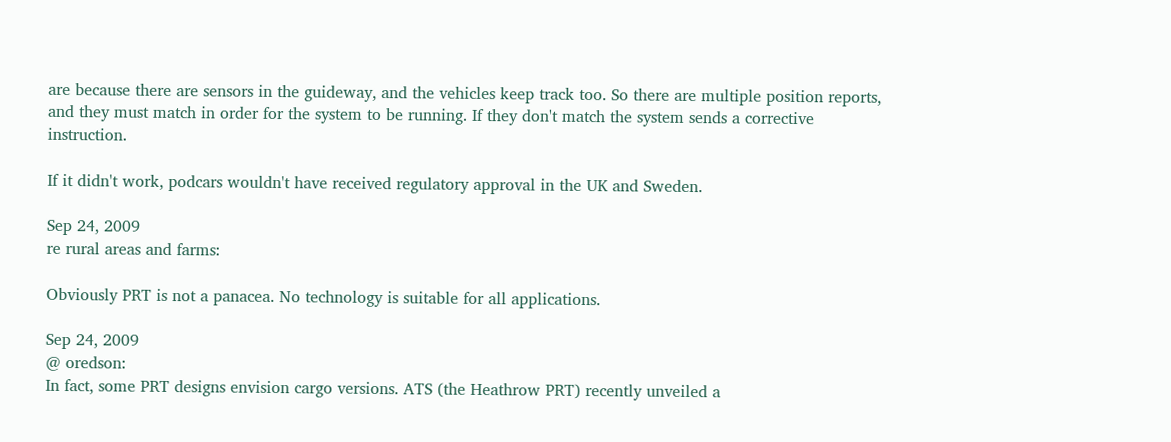are because there are sensors in the guideway, and the vehicles keep track too. So there are multiple position reports, and they must match in order for the system to be running. If they don't match the system sends a corrective instruction.

If it didn't work, podcars wouldn't have received regulatory approval in the UK and Sweden.

Sep 24, 2009
re rural areas and farms:

Obviously PRT is not a panacea. No technology is suitable for all applications.

Sep 24, 2009
@ oredson:
In fact, some PRT designs envision cargo versions. ATS (the Heathrow PRT) recently unveiled a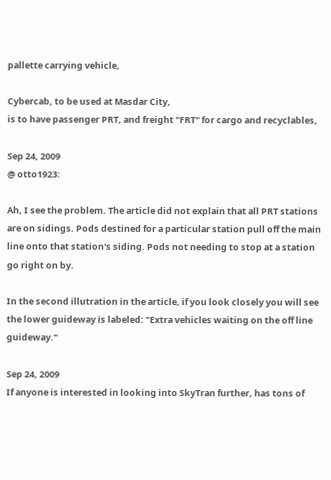pallette carrying vehicle,

Cybercab, to be used at Masdar City,
is to have passenger PRT, and freight "FRT" for cargo and recyclables,

Sep 24, 2009
@ otto1923:

Ah, I see the problem. The article did not explain that all PRT stations are on sidings. Pods destined for a particular station pull off the main line onto that station's siding. Pods not needing to stop at a station go right on by.

In the second illutration in the article, if you look closely you will see the lower guideway is labeled: "Extra vehicles waiting on the off line guideway."

Sep 24, 2009
If anyone is interested in looking into SkyTran further, has tons of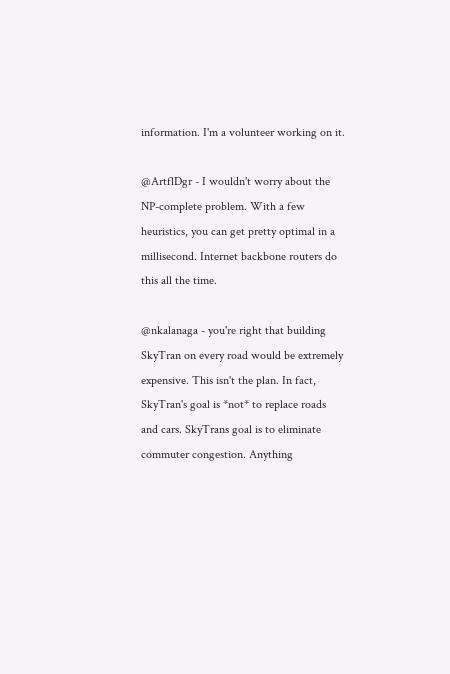information. I'm a volunteer working on it.

@ArtflDgr - I wouldn't worry about the NP-complete problem. With a few heuristics, you can get pretty optimal in a millisecond. Internet backbone routers do this all the time.

@nkalanaga - you're right that building SkyTran on every road would be extremely expensive. This isn't the plan. In fact, SkyTran's goal is *not* to replace roads and cars. SkyTrans goal is to eliminate commuter congestion. Anything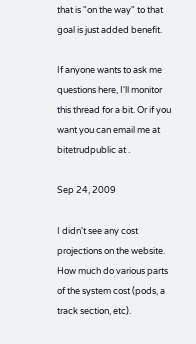that is "on the way" to that goal is just added benefit.

If anyone wants to ask me questions here, I'll monitor this thread for a bit. Or if you want you can email me at bitetrudpublic at .

Sep 24, 2009

I didn't see any cost projections on the website. How much do various parts of the system cost (pods, a track section, etc).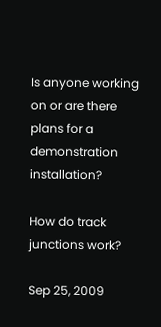Is anyone working on or are there plans for a demonstration installation?

How do track junctions work?

Sep 25, 2009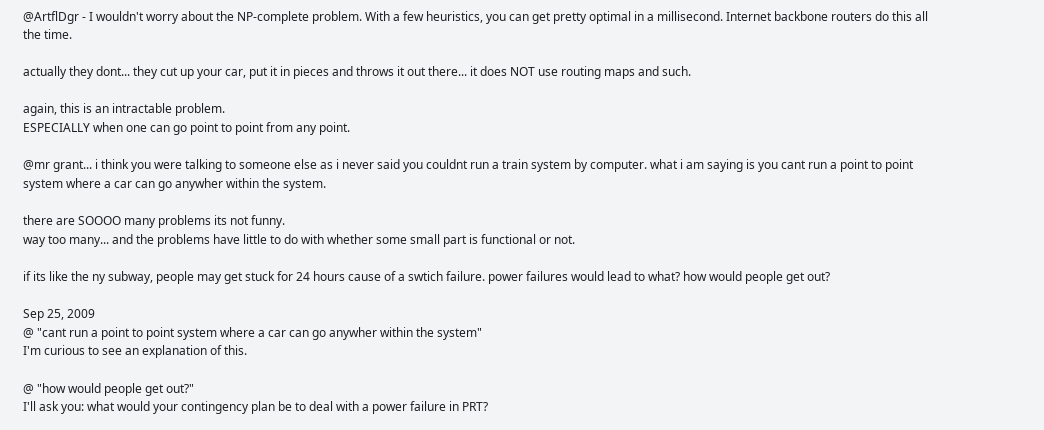@ArtflDgr - I wouldn't worry about the NP-complete problem. With a few heuristics, you can get pretty optimal in a millisecond. Internet backbone routers do this all the time.

actually they dont... they cut up your car, put it in pieces and throws it out there... it does NOT use routing maps and such.

again, this is an intractable problem.
ESPECIALLY when one can go point to point from any point.

@mr grant... i think you were talking to someone else as i never said you couldnt run a train system by computer. what i am saying is you cant run a point to point system where a car can go anywher within the system.

there are SOOOO many problems its not funny.
way too many... and the problems have little to do with whether some small part is functional or not.

if its like the ny subway, people may get stuck for 24 hours cause of a swtich failure. power failures would lead to what? how would people get out?

Sep 25, 2009
@ "cant run a point to point system where a car can go anywher within the system"
I'm curious to see an explanation of this.

@ "how would people get out?"
I'll ask you: what would your contingency plan be to deal with a power failure in PRT?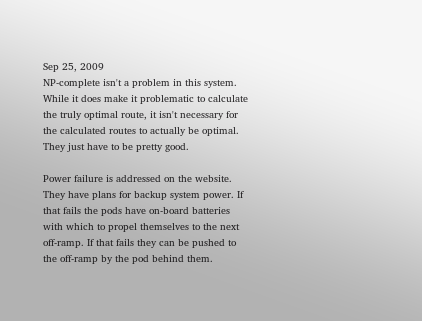Sep 25, 2009
NP-complete isn't a problem in this system. While it does make it problematic to calculate the truly optimal route, it isn't necessary for the calculated routes to actually be optimal. They just have to be pretty good.

Power failure is addressed on the website. They have plans for backup system power. If that fails the pods have on-board batteries with which to propel themselves to the next off-ramp. If that fails they can be pushed to the off-ramp by the pod behind them.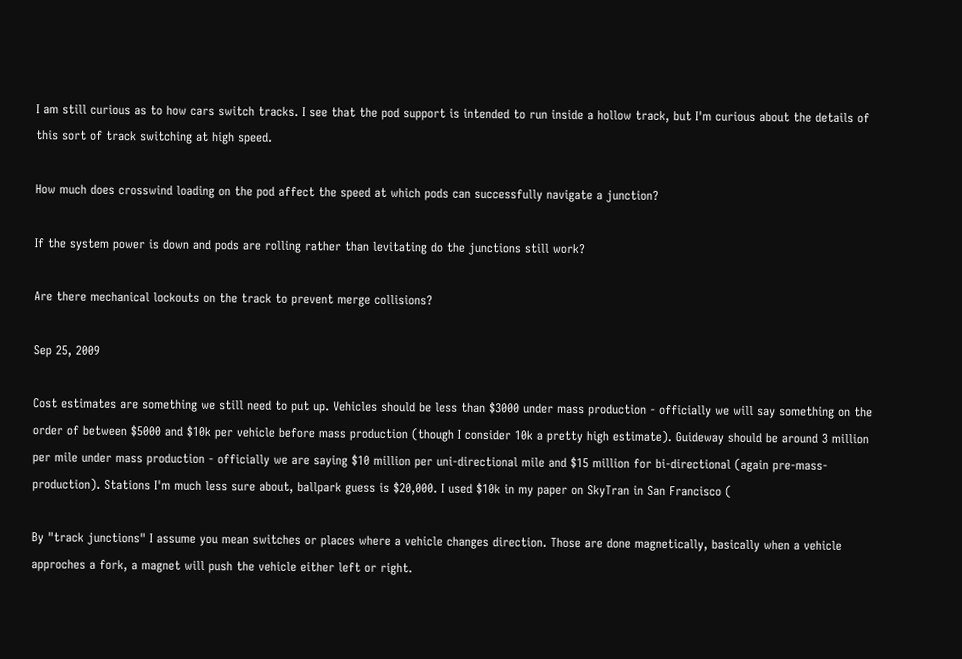I am still curious as to how cars switch tracks. I see that the pod support is intended to run inside a hollow track, but I'm curious about the details of this sort of track switching at high speed.

How much does crosswind loading on the pod affect the speed at which pods can successfully navigate a junction?

If the system power is down and pods are rolling rather than levitating do the junctions still work?

Are there mechanical lockouts on the track to prevent merge collisions?

Sep 25, 2009

Cost estimates are something we still need to put up. Vehicles should be less than $3000 under mass production - officially we will say something on the order of between $5000 and $10k per vehicle before mass production (though I consider 10k a pretty high estimate). Guideway should be around 3 million per mile under mass production - officially we are saying $10 million per uni-directional mile and $15 million for bi-directional (again pre-mass-production). Stations I'm much less sure about, ballpark guess is $20,000. I used $10k in my paper on SkyTran in San Francisco (

By "track junctions" I assume you mean switches or places where a vehicle changes direction. Those are done magnetically, basically when a vehicle approches a fork, a magnet will push the vehicle either left or right.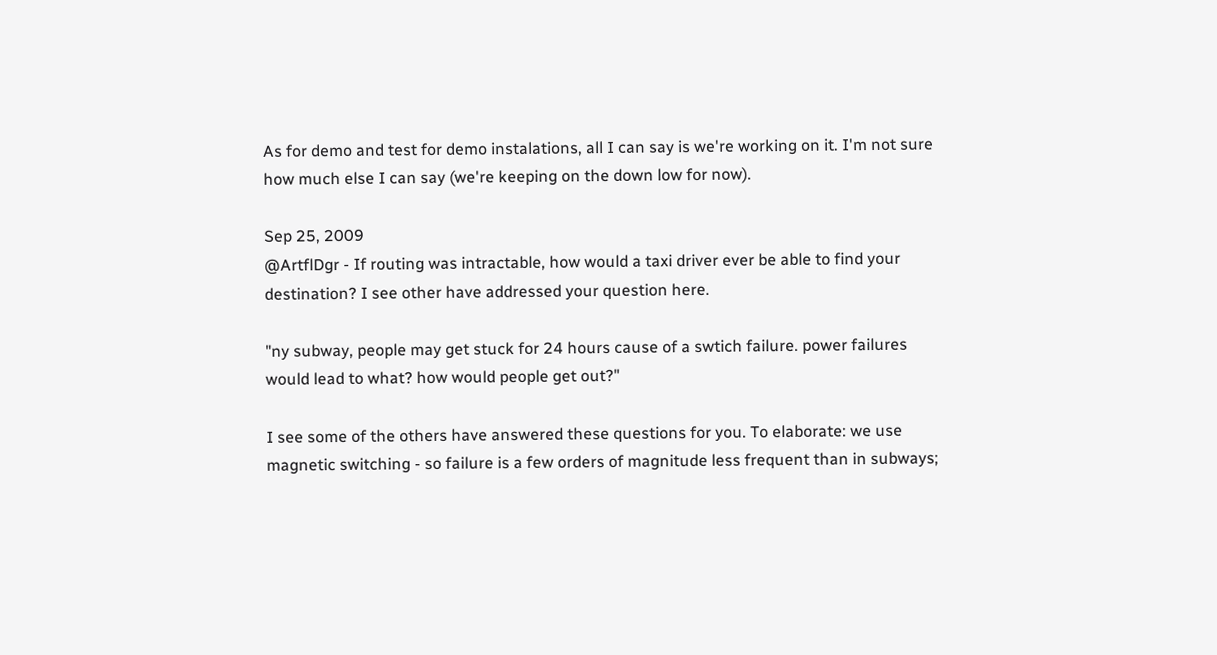As for demo and test for demo instalations, all I can say is we're working on it. I'm not sure how much else I can say (we're keeping on the down low for now).

Sep 25, 2009
@ArtflDgr - If routing was intractable, how would a taxi driver ever be able to find your destination? I see other have addressed your question here.

"ny subway, people may get stuck for 24 hours cause of a swtich failure. power failures would lead to what? how would people get out?"

I see some of the others have answered these questions for you. To elaborate: we use magnetic switching - so failure is a few orders of magnitude less frequent than in subways;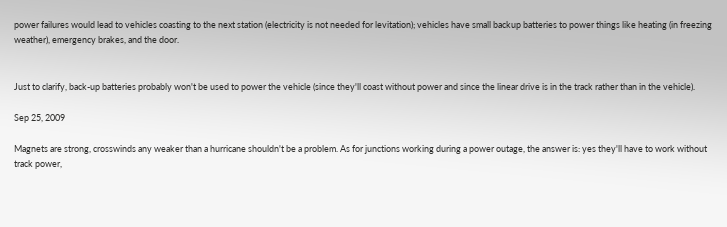power failures would lead to vehicles coasting to the next station (electricity is not needed for levitation); vehicles have small backup batteries to power things like heating (in freezing weather), emergency brakes, and the door.


Just to clarify, back-up batteries probably won't be used to power the vehicle (since they'll coast without power and since the linear drive is in the track rather than in the vehicle).

Sep 25, 2009

Magnets are strong, crosswinds any weaker than a hurricane shouldn't be a problem. As for junctions working during a power outage, the answer is: yes they'll have to work without track power,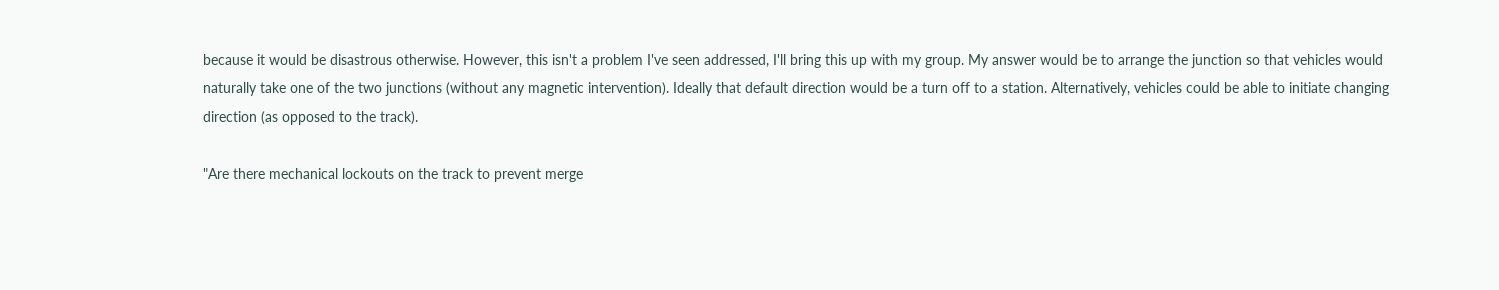because it would be disastrous otherwise. However, this isn't a problem I've seen addressed, I'll bring this up with my group. My answer would be to arrange the junction so that vehicles would naturally take one of the two junctions (without any magnetic intervention). Ideally that default direction would be a turn off to a station. Alternatively, vehicles could be able to initiate changing direction (as opposed to the track).

"Are there mechanical lockouts on the track to prevent merge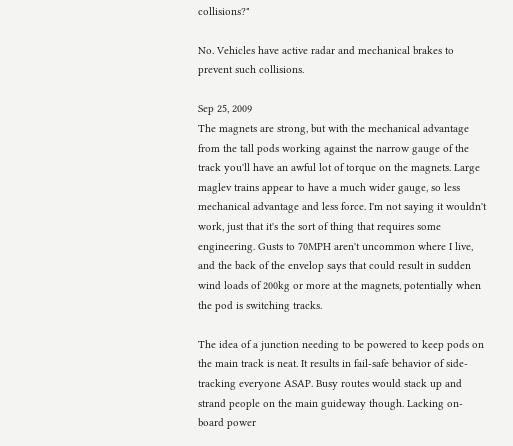collisions?"

No. Vehicles have active radar and mechanical brakes to prevent such collisions.

Sep 25, 2009
The magnets are strong, but with the mechanical advantage from the tall pods working against the narrow gauge of the track you'll have an awful lot of torque on the magnets. Large maglev trains appear to have a much wider gauge, so less mechanical advantage and less force. I'm not saying it wouldn't work, just that it's the sort of thing that requires some engineering. Gusts to 70MPH aren't uncommon where I live, and the back of the envelop says that could result in sudden wind loads of 200kg or more at the magnets, potentially when the pod is switching tracks.

The idea of a junction needing to be powered to keep pods on the main track is neat. It results in fail-safe behavior of side-tracking everyone ASAP. Busy routes would stack up and strand people on the main guideway though. Lacking on-board power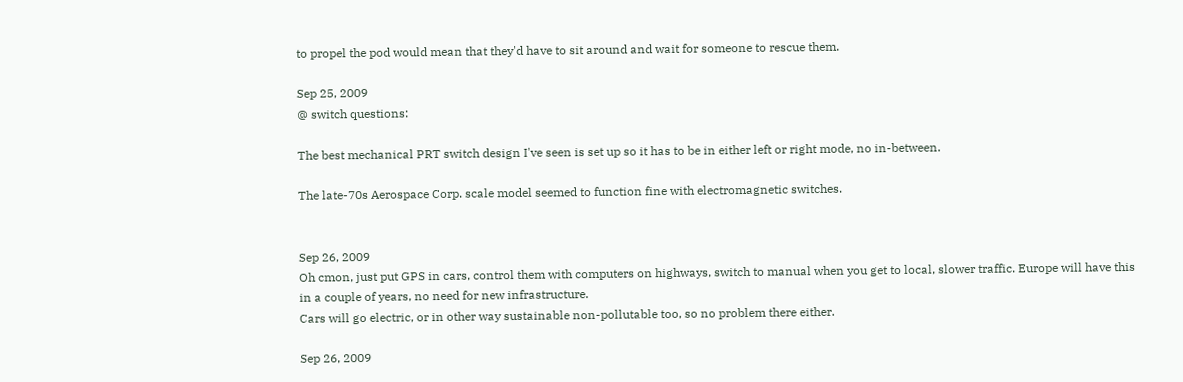to propel the pod would mean that they'd have to sit around and wait for someone to rescue them.

Sep 25, 2009
@ switch questions:

The best mechanical PRT switch design I've seen is set up so it has to be in either left or right mode, no in-between.

The late-70s Aerospace Corp. scale model seemed to function fine with electromagnetic switches.


Sep 26, 2009
Oh cmon, just put GPS in cars, control them with computers on highways, switch to manual when you get to local, slower traffic. Europe will have this in a couple of years, no need for new infrastructure.
Cars will go electric, or in other way sustainable non-pollutable too, so no problem there either.

Sep 26, 2009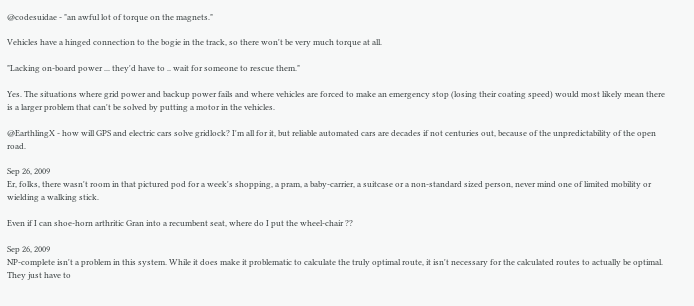@codesuidae - "an awful lot of torque on the magnets."

Vehicles have a hinged connection to the bogie in the track, so there won't be very much torque at all.

"Lacking on-board power ... they'd have to .. wait for someone to rescue them."

Yes. The situations where grid power and backup power fails and where vehicles are forced to make an emergency stop (losing their coating speed) would most likely mean there is a larger problem that can't be solved by putting a motor in the vehicles.

@EarthlingX - how will GPS and electric cars solve gridlock? I'm all for it, but reliable automated cars are decades if not centuries out, because of the unpredictability of the open road.

Sep 26, 2009
Er, folks, there wasn't room in that pictured pod for a week's shopping, a pram, a baby-carrier, a suitcase or a non-standard sized person, never mind one of limited mobility or wielding a walking stick.

Even if I can shoe-horn arthritic Gran into a recumbent seat, where do I put the wheel-chair ??

Sep 26, 2009
NP-complete isn't a problem in this system. While it does make it problematic to calculate the truly optimal route, it isn't necessary for the calculated routes to actually be optimal. They just have to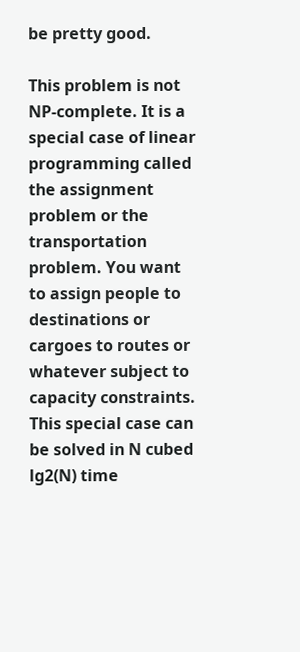be pretty good.

This problem is not NP-complete. It is a special case of linear programming called the assignment problem or the transportation problem. You want to assign people to destinations or cargoes to routes or whatever subject to capacity constraints. This special case can be solved in N cubed lg2(N) time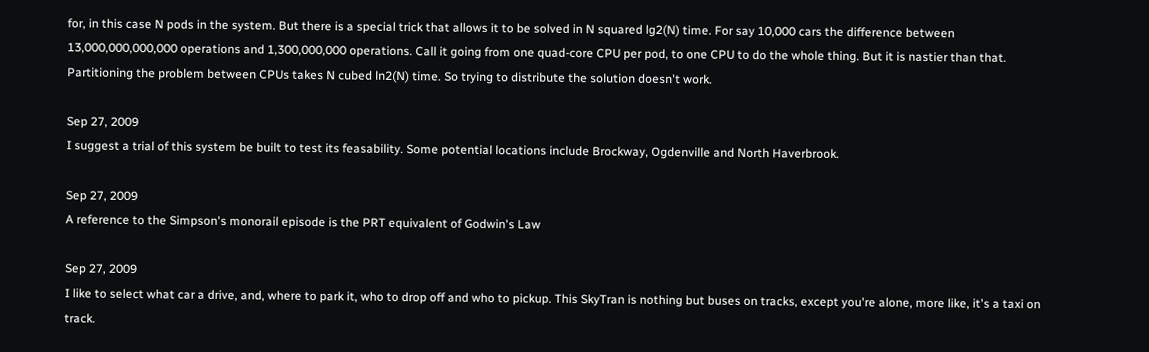for, in this case N pods in the system. But there is a special trick that allows it to be solved in N squared lg2(N) time. For say 10,000 cars the difference between 13,000,000,000,000 operations and 1,300,000,000 operations. Call it going from one quad-core CPU per pod, to one CPU to do the whole thing. But it is nastier than that. Partitioning the problem between CPUs takes N cubed ln2(N) time. So trying to distribute the solution doesn't work.

Sep 27, 2009
I suggest a trial of this system be built to test its feasability. Some potential locations include Brockway, Ogdenville and North Haverbrook.

Sep 27, 2009
A reference to the Simpson's monorail episode is the PRT equivalent of Godwin's Law

Sep 27, 2009
I like to select what car a drive, and, where to park it, who to drop off and who to pickup. This SkyTran is nothing but buses on tracks, except you're alone, more like, it's a taxi on track.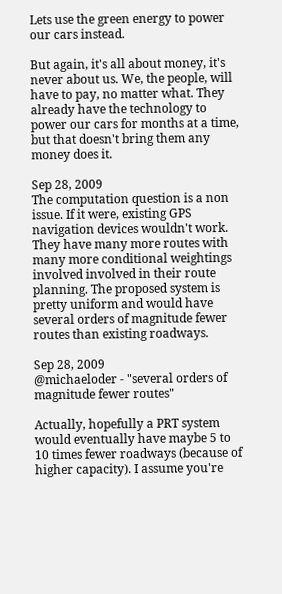Lets use the green energy to power our cars instead.

But again, it's all about money, it's never about us. We, the people, will have to pay, no matter what. They already have the technology to power our cars for months at a time, but that doesn't bring them any money does it.

Sep 28, 2009
The computation question is a non issue. If it were, existing GPS navigation devices wouldn't work. They have many more routes with many more conditional weightings involved involved in their route planning. The proposed system is pretty uniform and would have several orders of magnitude fewer routes than existing roadways.

Sep 28, 2009
@michaeloder - "several orders of magnitude fewer routes"

Actually, hopefully a PRT system would eventually have maybe 5 to 10 times fewer roadways (because of higher capacity). I assume you're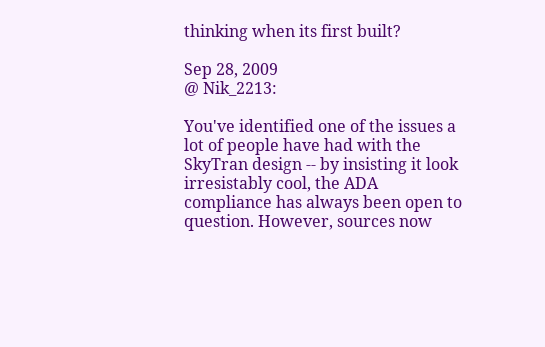thinking when its first built?

Sep 28, 2009
@ Nik_2213:

You've identified one of the issues a lot of people have had with the SkyTran design -- by insisting it look irresistably cool, the ADA compliance has always been open to question. However, sources now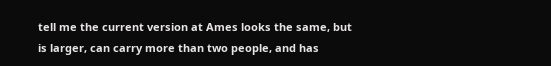tell me the current version at Ames looks the same, but is larger, can carry more than two people, and has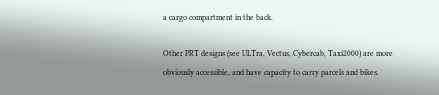a cargo compartment in the back.

Other PRT designs (see ULTra, Vectus, Cybercab, Taxi2000) are more obviously accessible, and have capacity to carry parcels and bikes.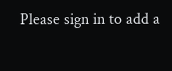Please sign in to add a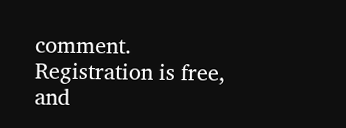comment. Registration is free, and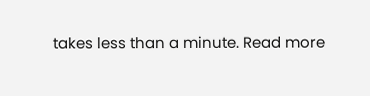takes less than a minute. Read more